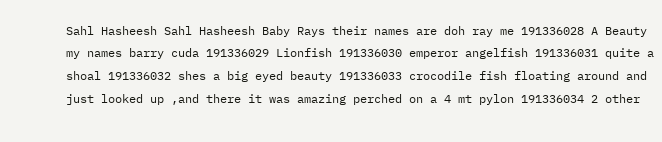Sahl Hasheesh Sahl Hasheesh Baby Rays their names are doh ray me 191336028 A Beauty my names barry cuda 191336029 Lionfish 191336030 emperor angelfish 191336031 quite a shoal 191336032 shes a big eyed beauty 191336033 crocodile fish floating around and just looked up ,and there it was amazing perched on a 4 mt pylon 191336034 2 other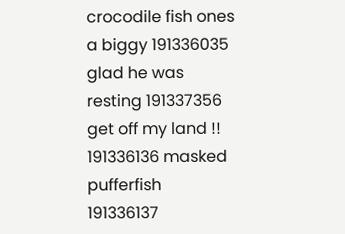crocodile fish ones a biggy 191336035 glad he was resting 191337356 get off my land !! 191336136 masked pufferfish 191336137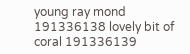young ray mond 191336138 lovely bit of coral 191336139